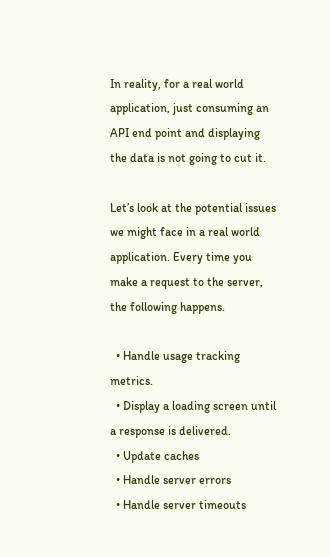In reality, for a real world application, just consuming an API end point and displaying the data is not going to cut it.

Let’s look at the potential issues we might face in a real world application. Every time you make a request to the server, the following happens.

  • Handle usage tracking metrics.
  • Display a loading screen until a response is delivered.
  • Update caches
  • Handle server errors
  • Handle server timeouts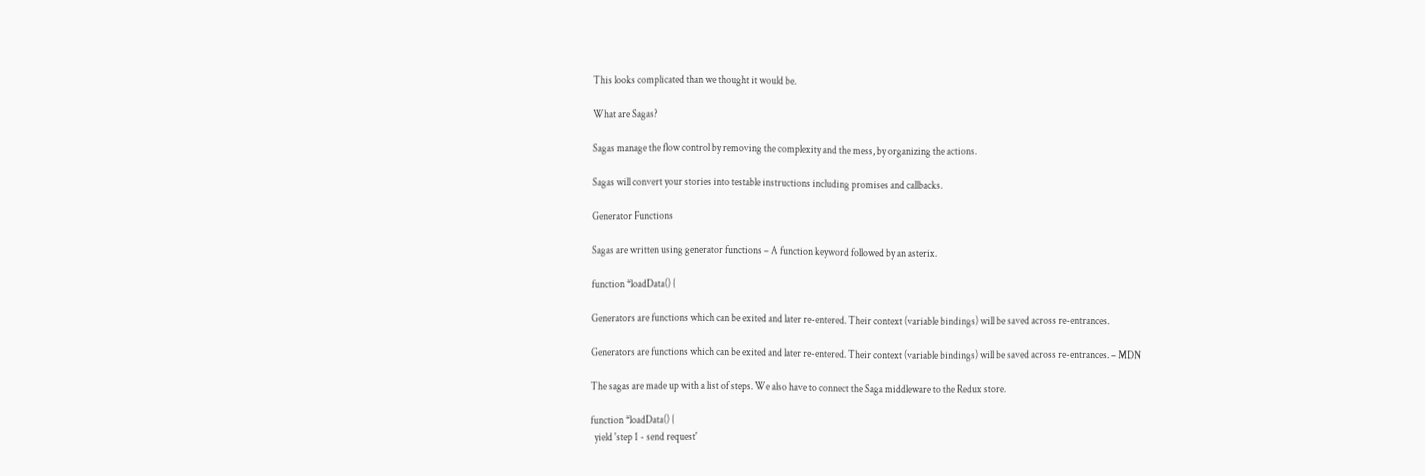This looks complicated than we thought it would be.

What are Sagas?

Sagas manage the flow control by removing the complexity and the mess, by organizing the actions.

Sagas will convert your stories into testable instructions including promises and callbacks.

Generator Functions

Sagas are written using generator functions – A function keyword followed by an asterix.

function *loadData() {

Generators are functions which can be exited and later re-entered. Their context (variable bindings) will be saved across re-entrances.

Generators are functions which can be exited and later re-entered. Their context (variable bindings) will be saved across re-entrances. – MDN

The sagas are made up with a list of steps. We also have to connect the Saga middleware to the Redux store.

function *loadData() {
  yield 'step 1 - send request'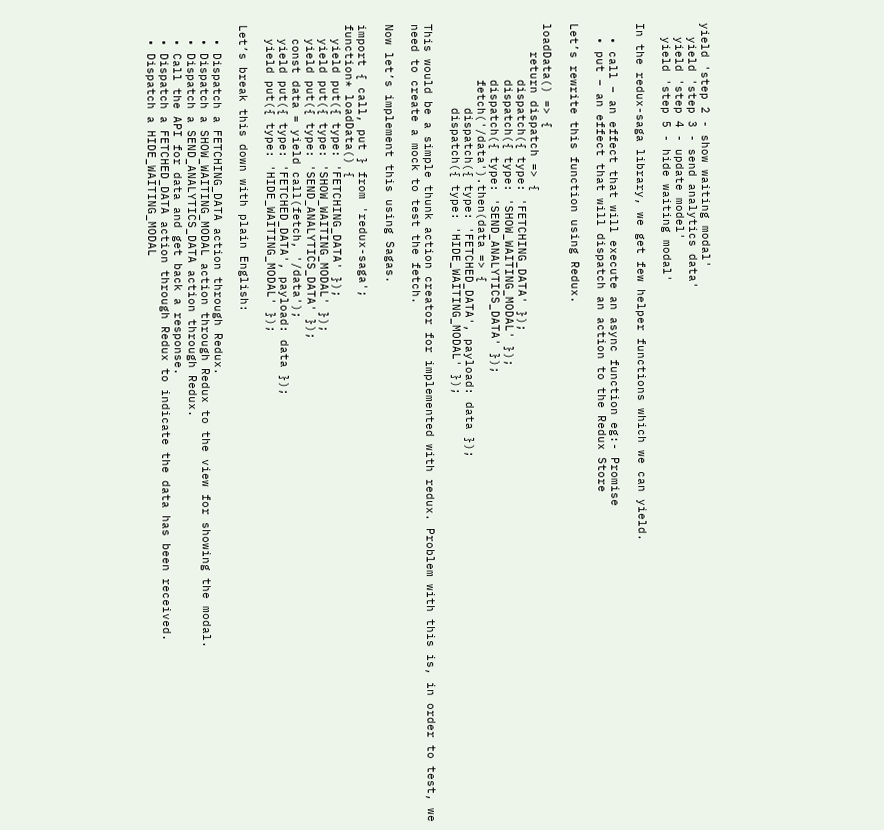yield 'step 2 - show waiting modal'
  yield 'step 3 - send analytics data'
  yield 'step 4 - update model'
  yield 'step 5 - hide waiting modal'

In the redux-saga library, we get few helper functions which we can yield.

  • call – an effect that will execute an async function eg:- Promise
  • put – an effect that will dispatch an action to the Redux Store

Let’s rewrite this function using Redux.

loadData() => {
    return dispatch => {
        dispatch({ type: 'FETCHING_DATA' });
        dispatch({ type: 'SHOW_WAITING_MODAL' });
        dispatch({ type: 'SEND_ANALYTICS_DATA' });
        fetch('/data').then(data => {
            dispatch({ type: 'FETCHED_DATA', payload: data });
            dispatch({ type: 'HIDE_WAITING_MODAL' });

This would be a simple thunk action creator for implemented with redux. Problem with this is, in order to test, we need to create a mock to test the fetch.

Now let’s implement this using Sagas.

import { call, put } from 'redux-saga';
function* loadData() {
  yield put({ type: 'FETCHING_DATA' });
  yield put({ type: 'SHOW_WAITING_MODAL' });
  yield put({ type: 'SEND_ANALYTICS_DATA' });
  const data = yield call(fetch, '/data');
  yield put({ type: 'FETCHED_DATA', payload: data });
  yield put({ type: 'HIDE_WAITING_MODAL' });

Let’s break this down with plain English:

  • Dispatch a FETCHING_DATA action through Redux.
  • Dispatch a SHOW_WAITING_MODAL action through Redux to the view for showing the modal.
  • Dispatch a SEND_ANALYTICS_DATA action through Redux.
  • Call the API for data and get back a response.
  • Dispatch a FETCHED_DATA action through Redux to indicate the data has been received.
  • Dispatch a HIDE_WAITING_MODAL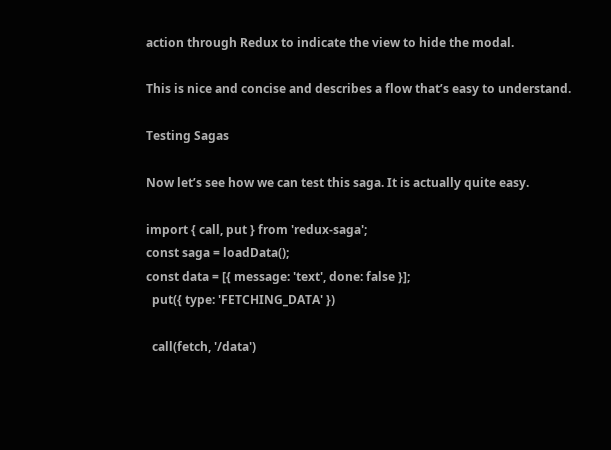action through Redux to indicate the view to hide the modal.

This is nice and concise and describes a flow that’s easy to understand.

Testing Sagas

Now let’s see how we can test this saga. It is actually quite easy.

import { call, put } from 'redux-saga';
const saga = loadData();
const data = [{ message: 'text', done: false }];
  put({ type: 'FETCHING_DATA' })

  call(fetch, '/data')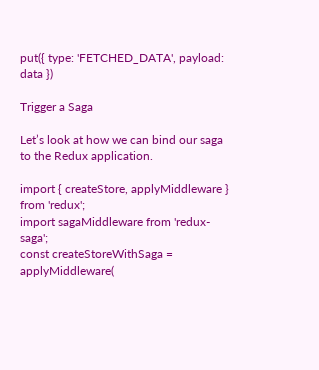put({ type: 'FETCHED_DATA', payload: data })

Trigger a Saga

Let’s look at how we can bind our saga to the Redux application.

import { createStore, applyMiddleware } from 'redux';
import sagaMiddleware from 'redux-saga';
const createStoreWithSaga = applyMiddleware(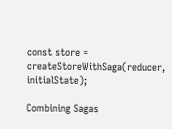const store = createStoreWithSaga(reducer, initialState);

Combining Sagas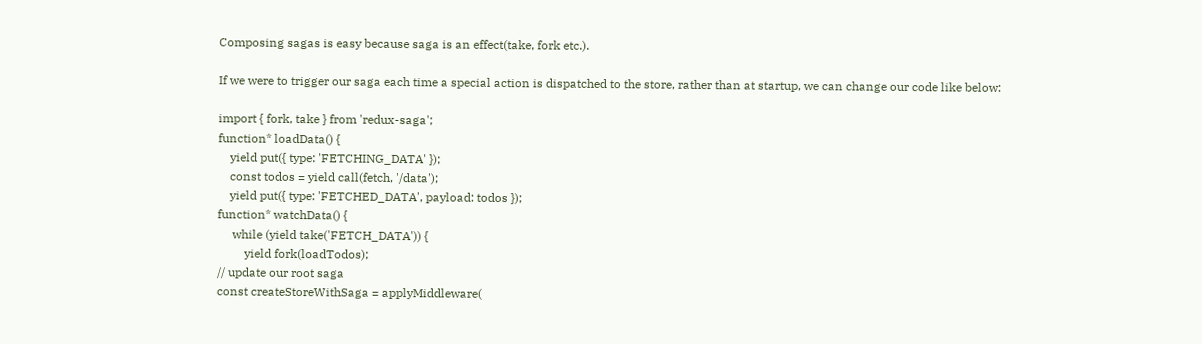Composing sagas is easy because saga is an effect(take, fork etc.).

If we were to trigger our saga each time a special action is dispatched to the store, rather than at startup, we can change our code like below:

import { fork, take } from 'redux-saga';
function* loadData() {
    yield put({ type: 'FETCHING_DATA' });
    const todos = yield call(fetch, '/data');
    yield put({ type: 'FETCHED_DATA', payload: todos });
function* watchData() {
     while (yield take('FETCH_DATA')) {
         yield fork(loadTodos);
// update our root saga
const createStoreWithSaga = applyMiddleware(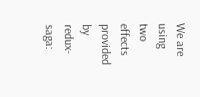We are using two effects provided by redux-saga: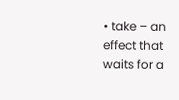• take – an effect that waits for a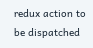redux action to be dispatched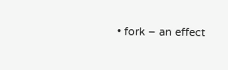• fork – an effect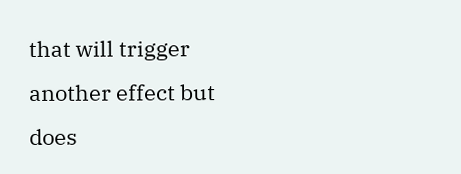that will trigger another effect but does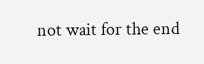not wait for the end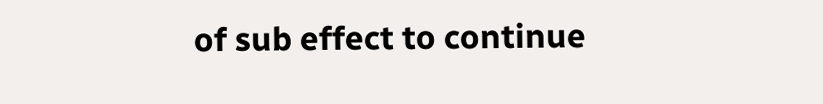of sub effect to continue